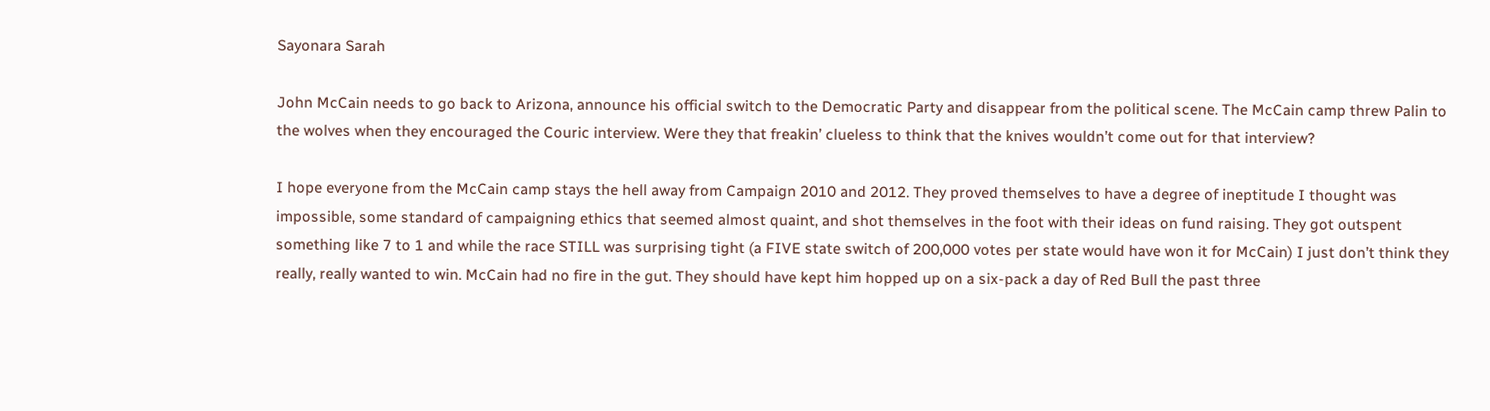Sayonara Sarah

John McCain needs to go back to Arizona, announce his official switch to the Democratic Party and disappear from the political scene. The McCain camp threw Palin to the wolves when they encouraged the Couric interview. Were they that freakin’ clueless to think that the knives wouldn’t come out for that interview?

I hope everyone from the McCain camp stays the hell away from Campaign 2010 and 2012. They proved themselves to have a degree of ineptitude I thought was impossible, some standard of campaigning ethics that seemed almost quaint, and shot themselves in the foot with their ideas on fund raising. They got outspent something like 7 to 1 and while the race STILL was surprising tight (a FIVE state switch of 200,000 votes per state would have won it for McCain) I just don’t think they really, really wanted to win. McCain had no fire in the gut. They should have kept him hopped up on a six-pack a day of Red Bull the past three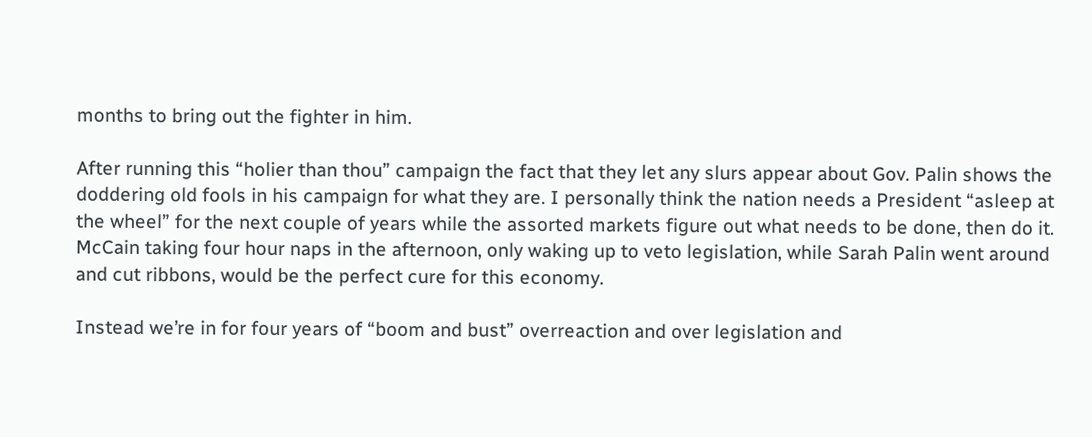months to bring out the fighter in him.

After running this “holier than thou” campaign the fact that they let any slurs appear about Gov. Palin shows the doddering old fools in his campaign for what they are. I personally think the nation needs a President “asleep at the wheel” for the next couple of years while the assorted markets figure out what needs to be done, then do it. McCain taking four hour naps in the afternoon, only waking up to veto legislation, while Sarah Palin went around and cut ribbons, would be the perfect cure for this economy.

Instead we’re in for four years of “boom and bust” overreaction and over legislation and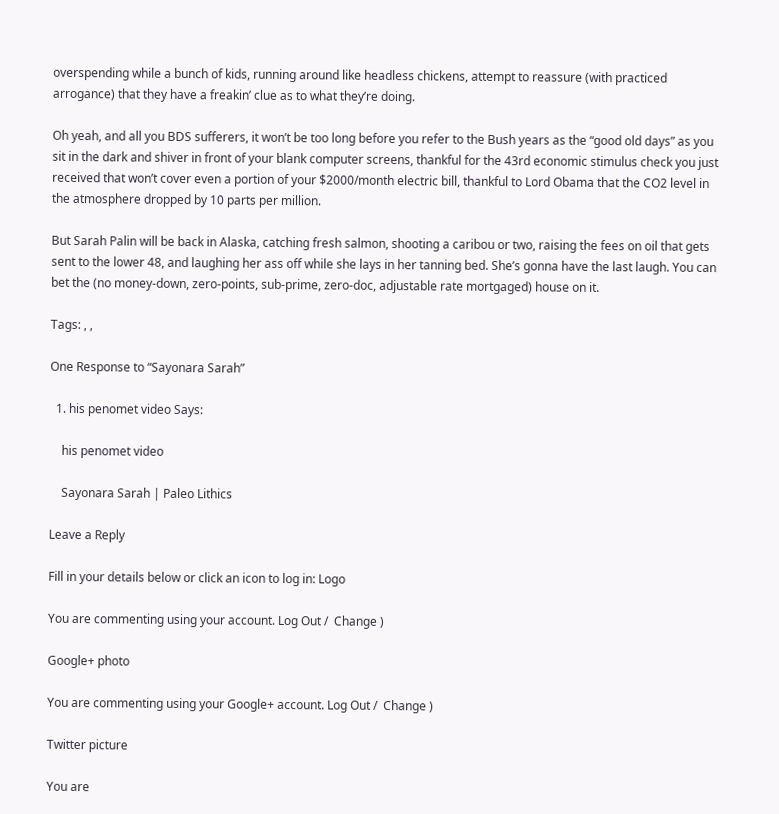overspending while a bunch of kids, running around like headless chickens, attempt to reassure (with practiced arrogance) that they have a freakin’ clue as to what they’re doing.

Oh yeah, and all you BDS sufferers, it won’t be too long before you refer to the Bush years as the “good old days” as you sit in the dark and shiver in front of your blank computer screens, thankful for the 43rd economic stimulus check you just received that won’t cover even a portion of your $2000/month electric bill, thankful to Lord Obama that the CO2 level in the atmosphere dropped by 10 parts per million.

But Sarah Palin will be back in Alaska, catching fresh salmon, shooting a caribou or two, raising the fees on oil that gets sent to the lower 48, and laughing her ass off while she lays in her tanning bed. She’s gonna have the last laugh. You can bet the (no money-down, zero-points, sub-prime, zero-doc, adjustable rate mortgaged) house on it.

Tags: , ,

One Response to “Sayonara Sarah”

  1. his penomet video Says:

    his penomet video

    Sayonara Sarah | Paleo Lithics

Leave a Reply

Fill in your details below or click an icon to log in: Logo

You are commenting using your account. Log Out /  Change )

Google+ photo

You are commenting using your Google+ account. Log Out /  Change )

Twitter picture

You are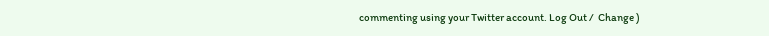commenting using your Twitter account. Log Out /  Change )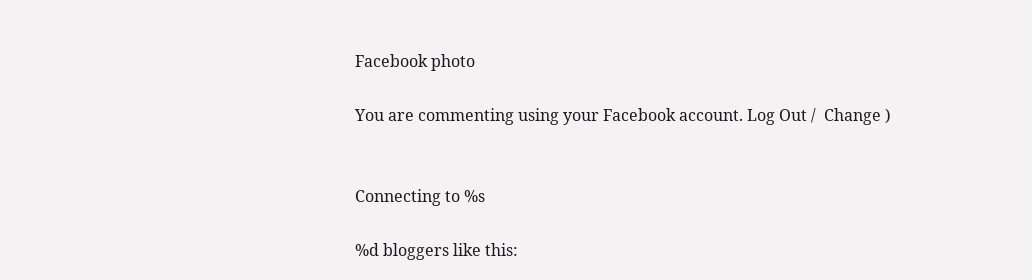Facebook photo

You are commenting using your Facebook account. Log Out /  Change )


Connecting to %s

%d bloggers like this: